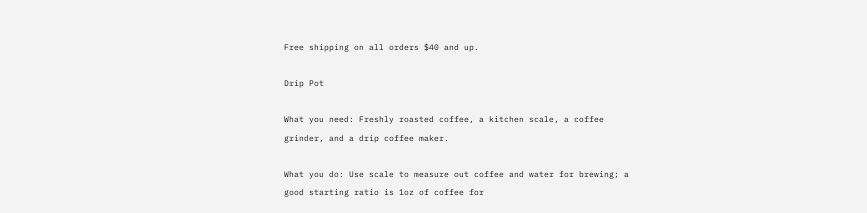Free shipping on all orders $40 and up.

Drip Pot

What you need: Freshly roasted coffee, a kitchen scale, a coffee grinder, and a drip coffee maker.

What you do: Use scale to measure out coffee and water for brewing; a good starting ratio is 1oz of coffee for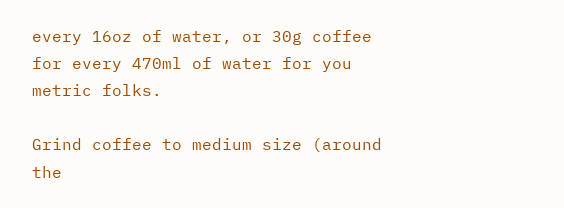every 16oz of water, or 30g coffee for every 470ml of water for you metric folks.

Grind coffee to medium size (around the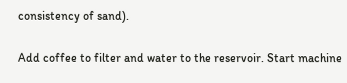consistency of sand).

Add coffee to filter and water to the reservoir. Start machine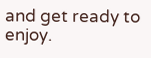and get ready to enjoy.